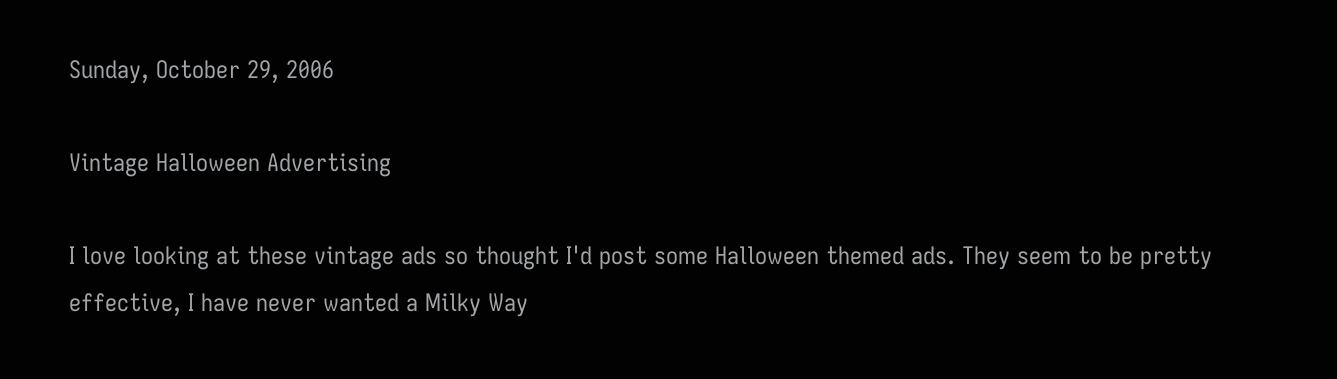Sunday, October 29, 2006

Vintage Halloween Advertising

I love looking at these vintage ads so thought I'd post some Halloween themed ads. They seem to be pretty effective, I have never wanted a Milky Way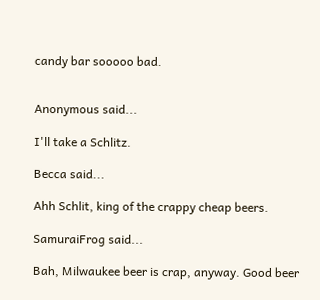candy bar sooooo bad.


Anonymous said...

I'll take a Schlitz.

Becca said...

Ahh Schlit, king of the crappy cheap beers.

SamuraiFrog said...

Bah, Milwaukee beer is crap, anyway. Good beer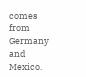comes from Germany and Mexico.